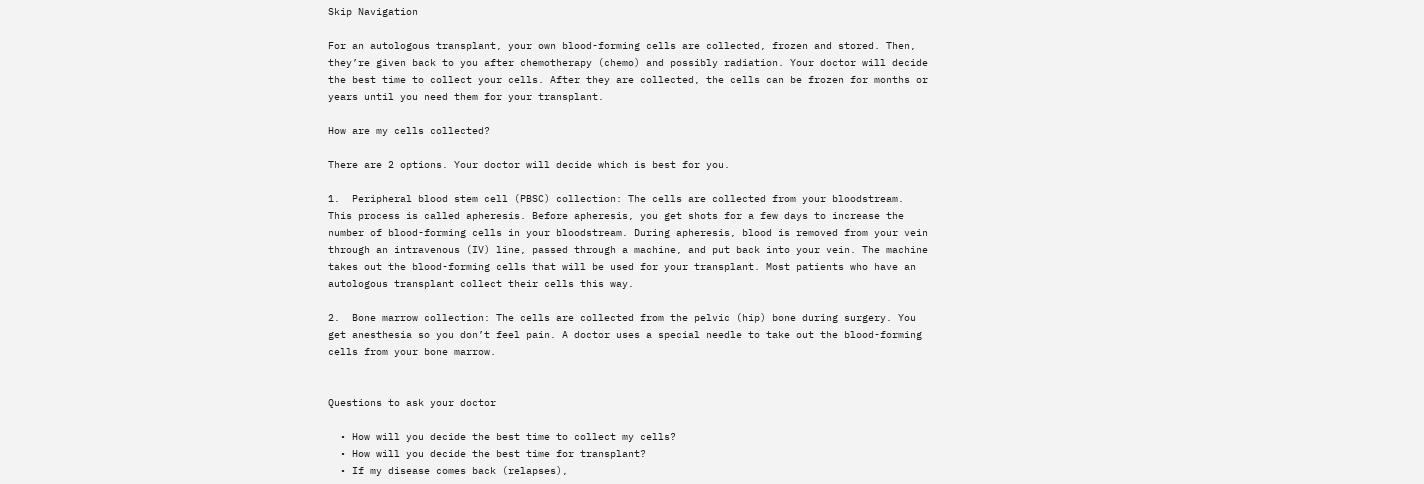Skip Navigation

For an autologous transplant, your own blood-forming cells are collected, frozen and stored. Then, they’re given back to you after chemotherapy (chemo) and possibly radiation. Your doctor will decide the best time to collect your cells. After they are collected, the cells can be frozen for months or years until you need them for your transplant.

How are my cells collected?

There are 2 options. Your doctor will decide which is best for you.

1.  Peripheral blood stem cell (PBSC) collection: The cells are collected from your bloodstream. This process is called apheresis. Before apheresis, you get shots for a few days to increase the number of blood-forming cells in your bloodstream. During apheresis, blood is removed from your vein through an intravenous (IV) line, passed through a machine, and put back into your vein. The machine takes out the blood-forming cells that will be used for your transplant. Most patients who have an autologous transplant collect their cells this way.

2.  Bone marrow collection: The cells are collected from the pelvic (hip) bone during surgery. You get anesthesia so you don’t feel pain. A doctor uses a special needle to take out the blood-forming cells from your bone marrow.


Questions to ask your doctor

  • How will you decide the best time to collect my cells?
  • How will you decide the best time for transplant?
  • If my disease comes back (relapses),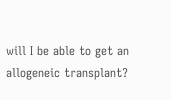will I be able to get an allogeneic transplant?